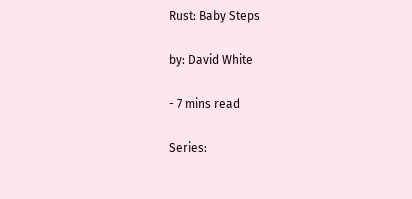Rust: Baby Steps

by: David White

- 7 mins read

Series: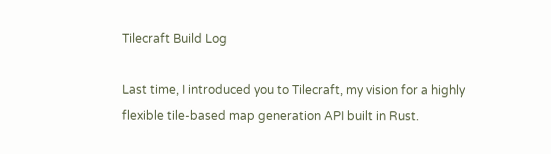Tilecraft Build Log

Last time, I introduced you to Tilecraft, my vision for a highly flexible tile-based map generation API built in Rust.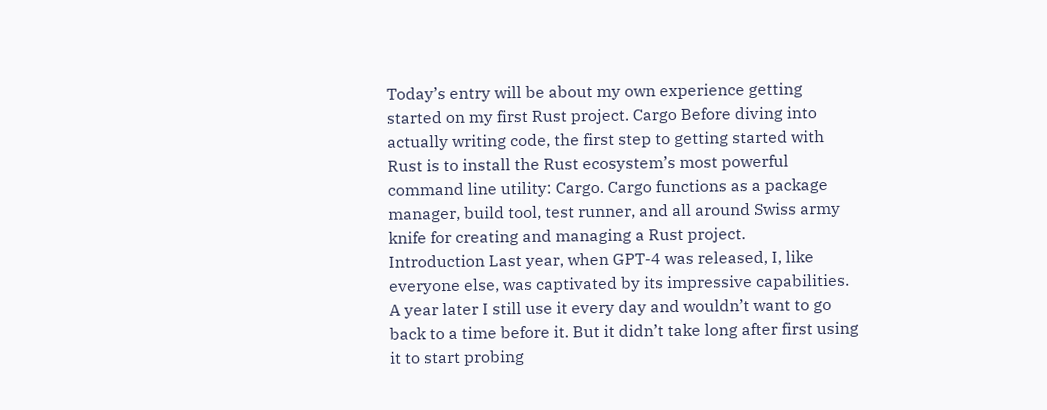Today’s entry will be about my own experience getting started on my first Rust project. Cargo Before diving into actually writing code, the first step to getting started with Rust is to install the Rust ecosystem’s most powerful command line utility: Cargo. Cargo functions as a package manager, build tool, test runner, and all around Swiss army knife for creating and managing a Rust project.
Introduction Last year, when GPT-4 was released, I, like everyone else, was captivated by its impressive capabilities. A year later I still use it every day and wouldn’t want to go back to a time before it. But it didn’t take long after first using it to start probing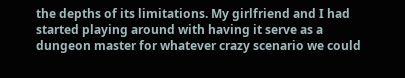the depths of its limitations. My girlfriend and I had started playing around with having it serve as a dungeon master for whatever crazy scenario we could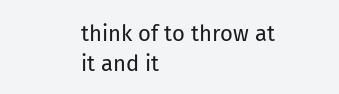think of to throw at it and it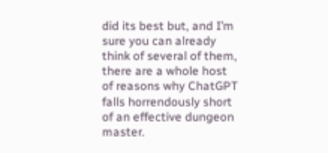did its best but, and I’m sure you can already think of several of them, there are a whole host of reasons why ChatGPT falls horrendously short of an effective dungeon master.